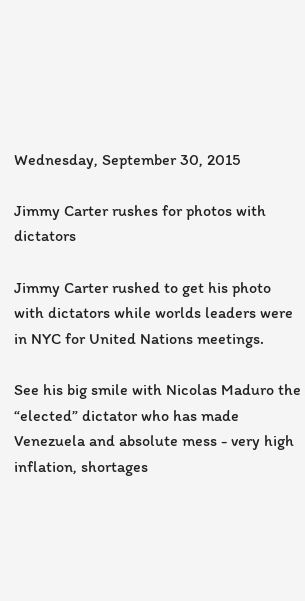Wednesday, September 30, 2015

Jimmy Carter rushes for photos with dictators

Jimmy Carter rushed to get his photo with dictators while worlds leaders were in NYC for United Nations meetings.

See his big smile with Nicolas Maduro the “elected” dictator who has made Venezuela and absolute mess - very high inflation, shortages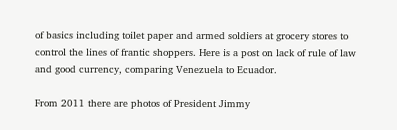of basics including toilet paper and armed soldiers at grocery stores to control the lines of frantic shoppers. Here is a post on lack of rule of law and good currency, comparing Venezuela to Ecuador.

From 2011 there are photos of President Jimmy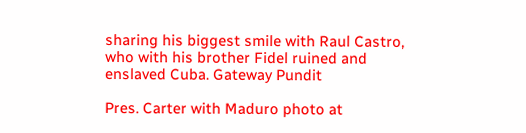sharing his biggest smile with Raul Castro, who with his brother Fidel ruined and enslaved Cuba. Gateway Pundit

Pres. Carter with Maduro photo at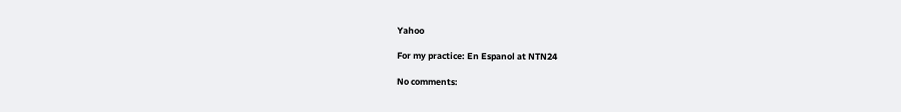Yahoo

For my practice: En Espanol at NTN24

No comments: